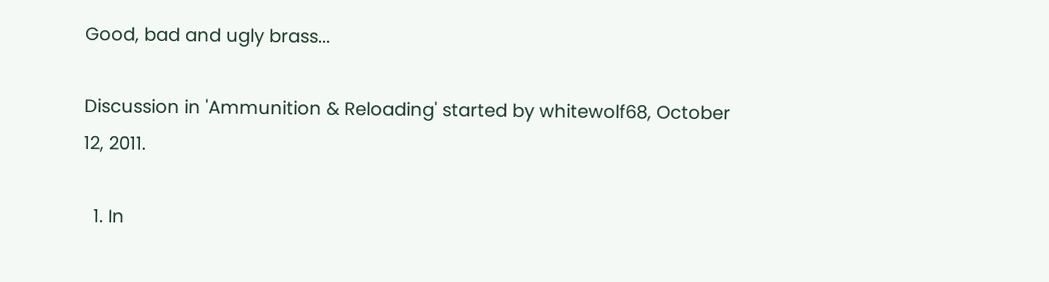Good, bad and ugly brass...

Discussion in 'Ammunition & Reloading' started by whitewolf68, October 12, 2011.

  1. In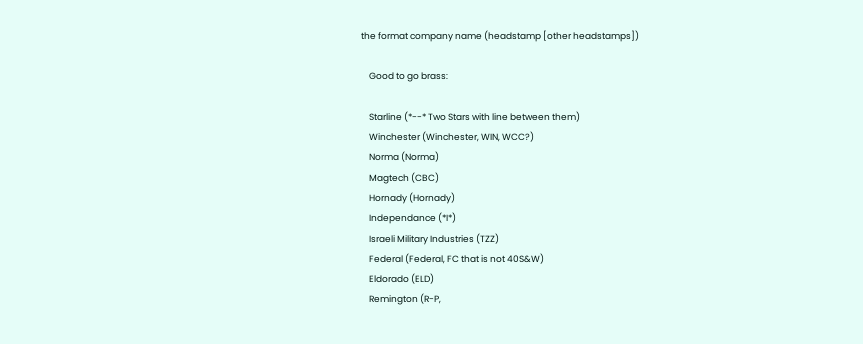the format company name (headstamp [other headstamps])

    Good to go brass:

    Starline (*--* Two Stars with line between them)
    Winchester (Winchester, WIN, WCC?)
    Norma (Norma)
    Magtech (CBC)
    Hornady (Hornady)
    Independance (*I*)
    Israeli Military Industries (TZZ)
    Federal (Federal, FC that is not 40S&W)
    Eldorado (ELD)
    Remington (R-P,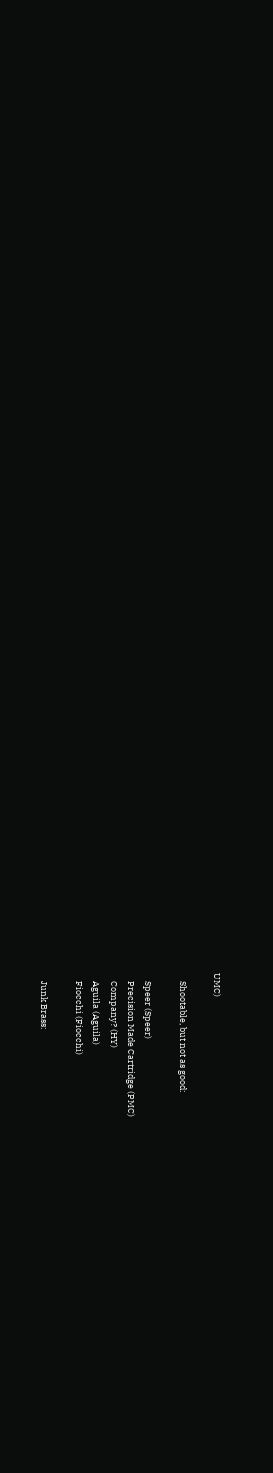UMC)

    Shootable, but not as good:

    Speer (Speer)
    Precision Made Cartridge (PMC)
    Company? (HY)
    Aguila (Aguila)
    Fiocchi (Fiocchi)

    Junk Brass: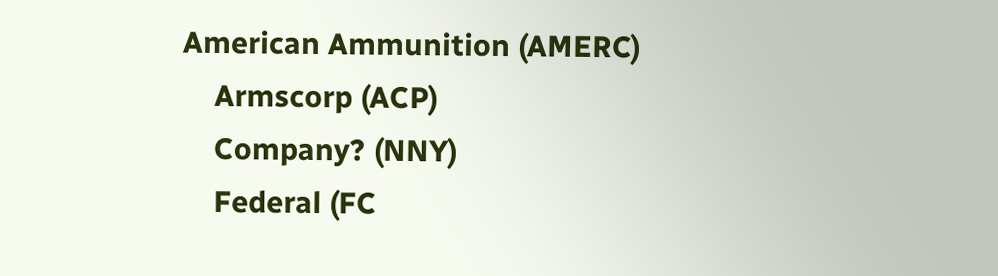American Ammunition (AMERC)
    Armscorp (ACP)
    Company? (NNY)
    Federal (FC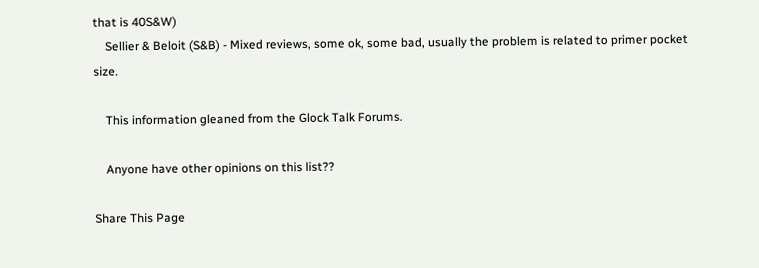that is 40S&W)
    Sellier & Beloit (S&B) - Mixed reviews, some ok, some bad, usually the problem is related to primer pocket size.

    This information gleaned from the Glock Talk Forums.

    Anyone have other opinions on this list??

Share This Page